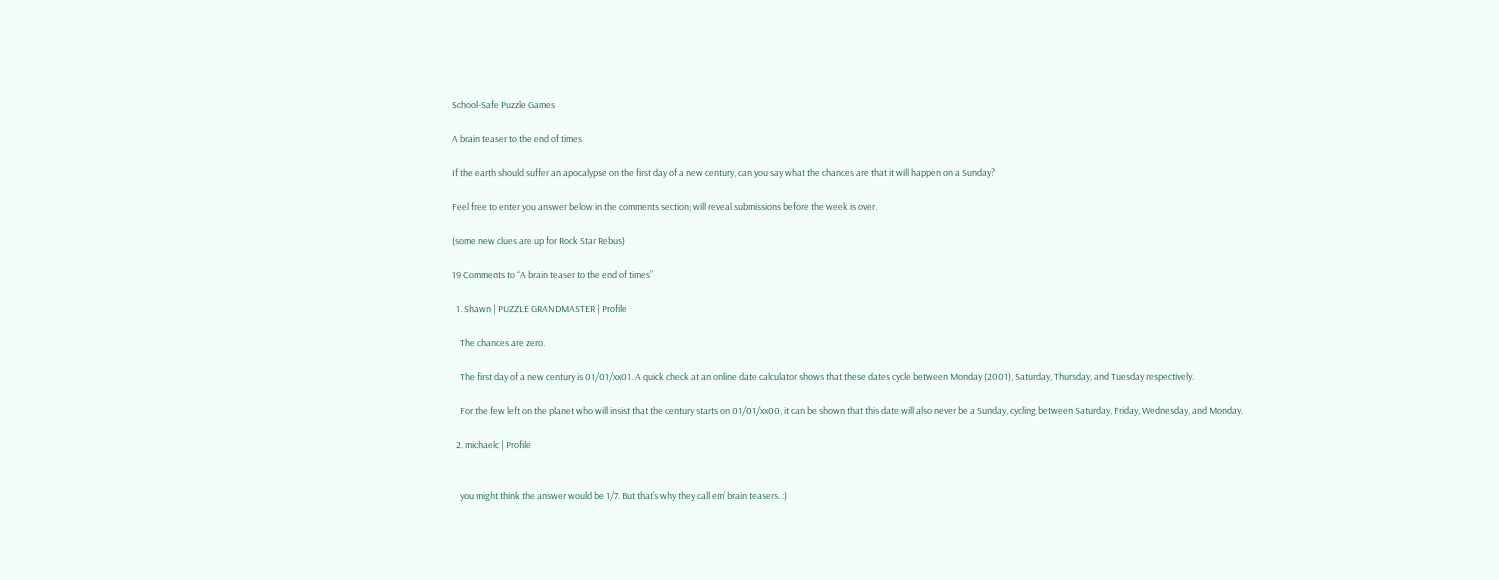School-Safe Puzzle Games

A brain teaser to the end of times

If the earth should suffer an apocalypse on the first day of a new century, can you say what the chances are that it will happen on a Sunday?

Feel free to enter you answer below in the comments section; will reveal submissions before the week is over.

(some new clues are up for Rock Star Rebus)

19 Comments to “A brain teaser to the end of times”

  1. Shawn | PUZZLE GRANDMASTER | Profile

    The chances are zero.

    The first day of a new century is 01/01/xx01. A quick check at an online date calculator shows that these dates cycle between Monday (2001), Saturday, Thursday, and Tuesday respectively.

    For the few left on the planet who will insist that the century starts on 01/01/xx00, it can be shown that this date will also never be a Sunday, cycling between Saturday, Friday, Wednesday, and Monday.

  2. michaelc | Profile


    you might think the answer would be 1/7. But that’s why they call em’ brain teasers. :)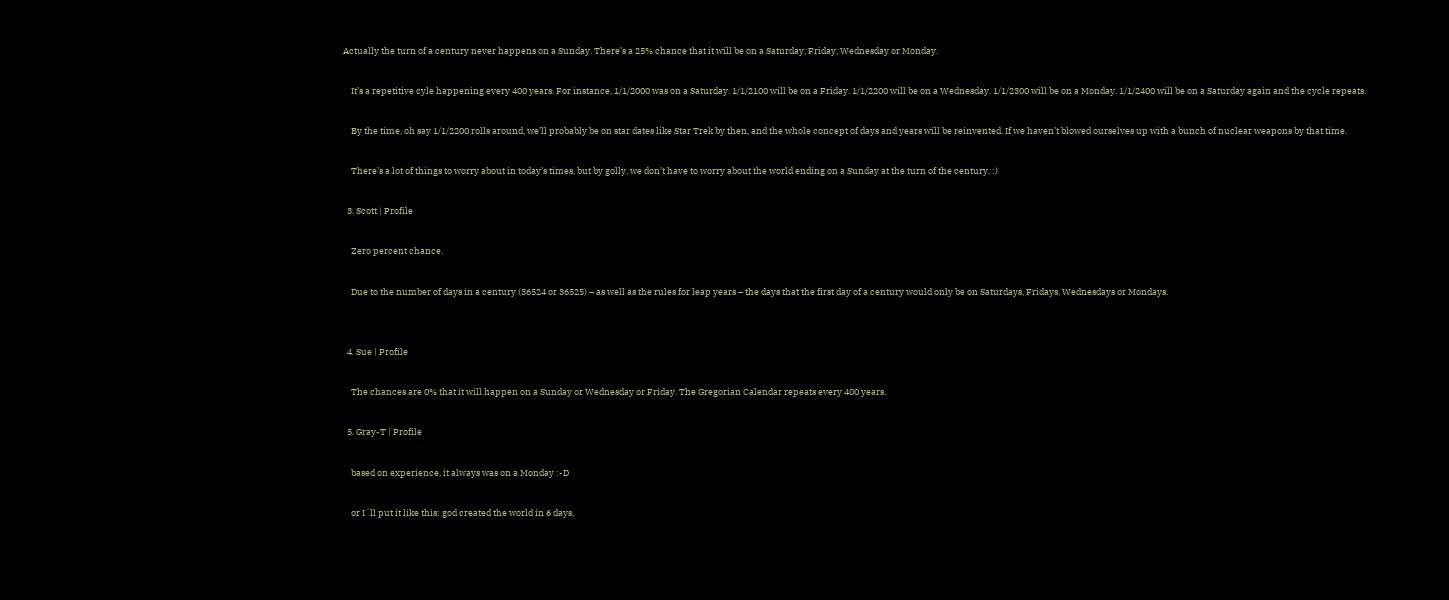Actually the turn of a century never happens on a Sunday. There’s a 25% chance that it will be on a Saturday, Friday, Wednesday or Monday.

    It’s a repetitive cyle happening every 400 years. For instance, 1/1/2000 was on a Saturday. 1/1/2100 will be on a Friday. 1/1/2200 will be on a Wednesday. 1/1/2300 will be on a Monday. 1/1/2400 will be on a Saturday again and the cycle repeats.

    By the time, oh say 1/1/2200 rolls around, we’ll probably be on star dates like Star Trek by then, and the whole concept of days and years will be reinvented. If we haven’t blowed ourselves up with a bunch of nuclear weapons by that time.

    There’s a lot of things to worry about in today’s times, but by golly, we don’t have to worry about the world ending on a Sunday at the turn of the century. :)

  3. Scott | Profile

    Zero percent chance.

    Due to the number of days in a century (36524 or 36525) – as well as the rules for leap years – the days that the first day of a century would only be on Saturdays, Fridays, Wednesdays or Mondays.


  4. Sue | Profile

    The chances are 0% that it will happen on a Sunday or Wednesday or Friday. The Gregorian Calendar repeats every 400 years.

  5. Gray-T | Profile

    based on experience, it always was on a Monday :-D

    or I´ll put it like this: god created the world in 6 days,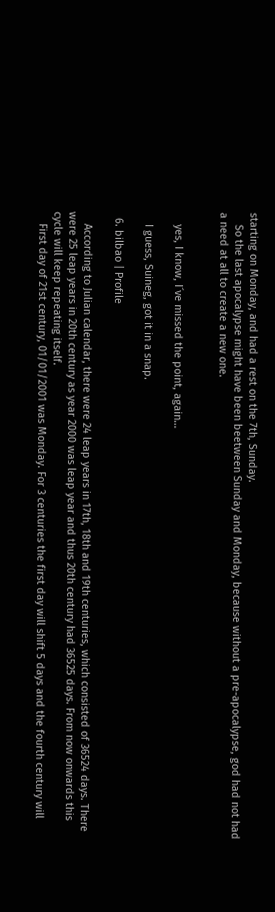starting on Monday, and had a rest on the 7th, Sunday.
    So the last apocalypse might have been beetween Sunday and Monday, because without a pre-apocalypse, god had not had a need at all to create a new one.


    yes, I know, I´ve missed the point, again…

    I guess, Suineg, got it in a snap.

  6. bilbao | Profile

    According to Julian calendar, there were 24 leap years in 17th, 18th and 19th centuries, which consisted of 36524 days. There were 25 leap years in 20th century as year 2000 was leap year and thus 20th century had 36525 days. From now onwards this cycle will keep repeating itself.
    First day of 21st century, 01/01/2001 was Monday. For 3 centuries the first day will shift 5 days and the fourth century will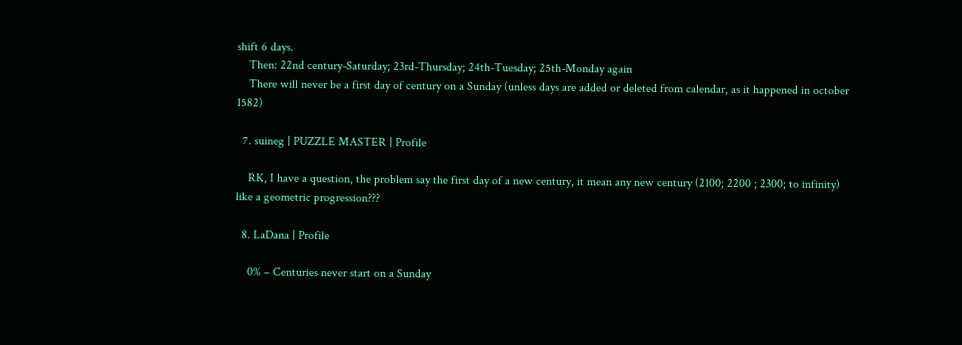shift 6 days.
    Then: 22nd century-Saturday; 23rd-Thursday; 24th-Tuesday; 25th-Monday again
    There will never be a first day of century on a Sunday (unless days are added or deleted from calendar, as it happened in october 1582)

  7. suineg | PUZZLE MASTER | Profile

    RK, I have a question, the problem say the first day of a new century, it mean any new century (2100; 2200 ; 2300; to infinity) like a geometric progression???

  8. LaDana | Profile

    0% – Centuries never start on a Sunday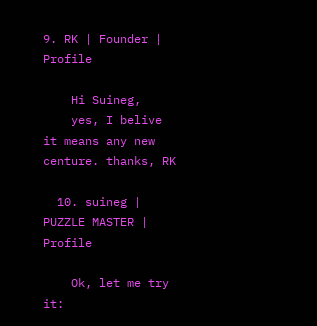9. RK | Founder | Profile

    Hi Suineg,
    yes, I belive it means any new centure. thanks, RK

  10. suineg | PUZZLE MASTER | Profile

    Ok, let me try it: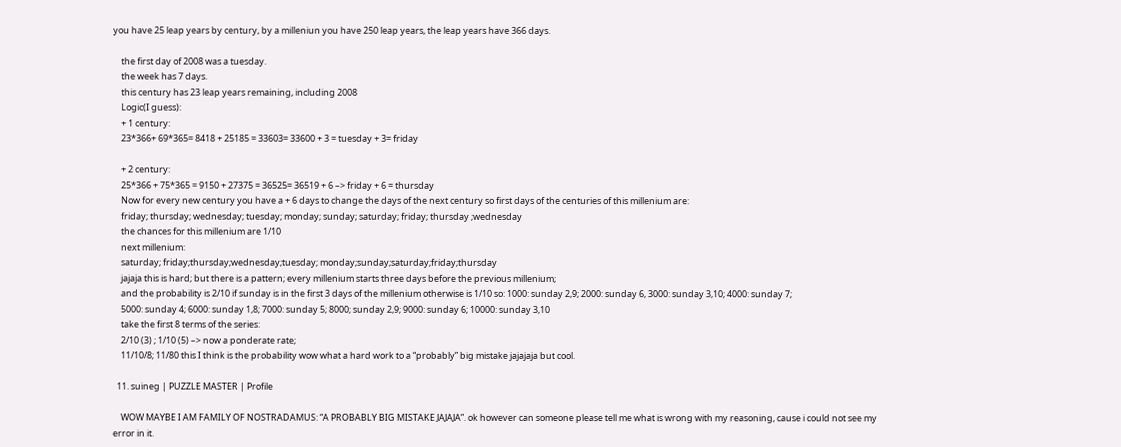you have 25 leap years by century, by a milleniun you have 250 leap years, the leap years have 366 days.

    the first day of 2008 was a tuesday.
    the week has 7 days.
    this century has 23 leap years remaining, including 2008
    Logic(I guess):
    + 1 century:
    23*366+ 69*365= 8418 + 25185 = 33603= 33600 + 3 = tuesday + 3= friday

    + 2 century:
    25*366 + 75*365 = 9150 + 27375 = 36525= 36519 + 6 –> friday + 6 = thursday
    Now for every new century you have a + 6 days to change the days of the next century so first days of the centuries of this millenium are:
    friday; thursday; wednesday; tuesday; monday; sunday; saturday; friday; thursday ;wednesday
    the chances for this millenium are 1/10
    next millenium:
    saturday; friday;thursday;wednesday;tuesday; monday;sunday;saturday;friday;thursday
    jajaja this is hard; but there is a pattern; every millenium starts three days before the previous millenium;
    and the probability is 2/10 if sunday is in the first 3 days of the millenium otherwise is 1/10 so: 1000: sunday 2,9; 2000: sunday 6, 3000: sunday 3,10; 4000: sunday 7;
    5000: sunday 4; 6000: sunday 1,8; 7000: sunday 5; 8000; sunday 2,9; 9000: sunday 6; 10000: sunday 3,10
    take the first 8 terms of the series:
    2/10 (3) ; 1/10 (5) –> now a ponderate rate;
    11/10/8; 11/80 this I think is the probability wow what a hard work to a “probably” big mistake jajajaja but cool.

  11. suineg | PUZZLE MASTER | Profile

    WOW MAYBE I AM FAMILY OF NOSTRADAMUS: “A PROBABLY BIG MISTAKE JAJAJA”. ok however can someone please tell me what is wrong with my reasoning, cause i could not see my error in it.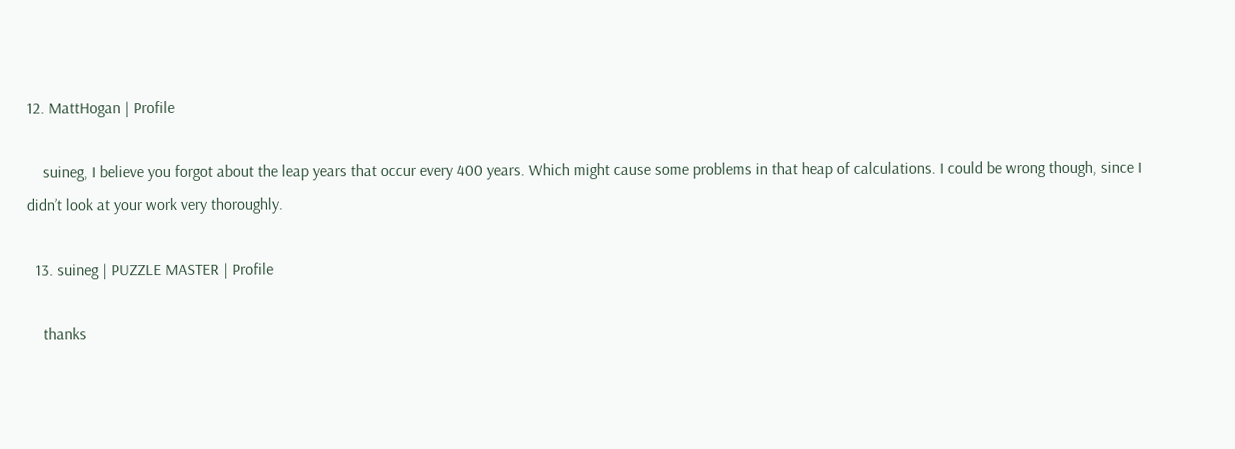12. MattHogan | Profile

    suineg, I believe you forgot about the leap years that occur every 400 years. Which might cause some problems in that heap of calculations. I could be wrong though, since I didn’t look at your work very thoroughly.

  13. suineg | PUZZLE MASTER | Profile

    thanks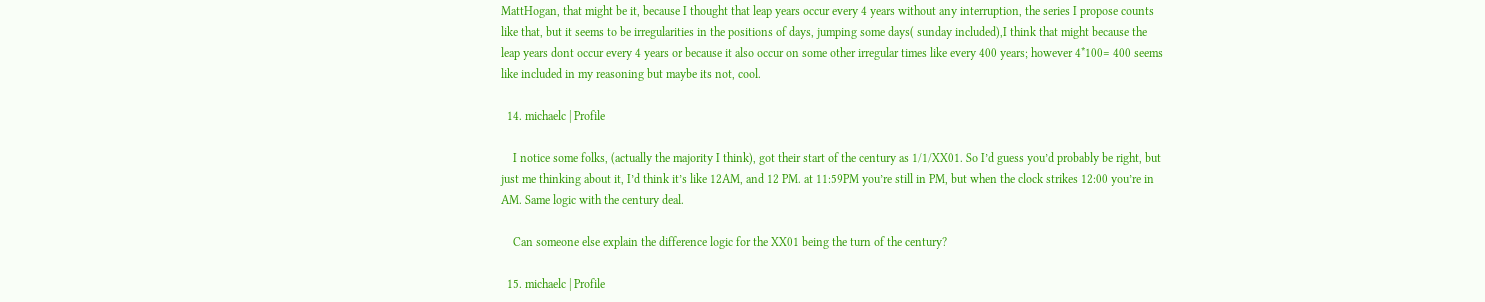MattHogan, that might be it, because I thought that leap years occur every 4 years without any interruption, the series I propose counts like that, but it seems to be irregularities in the positions of days, jumping some days( sunday included),I think that might because the leap years dont occur every 4 years or because it also occur on some other irregular times like every 400 years; however 4*100= 400 seems like included in my reasoning but maybe its not, cool.

  14. michaelc | Profile

    I notice some folks, (actually the majority I think), got their start of the century as 1/1/XX01. So I’d guess you’d probably be right, but just me thinking about it, I’d think it’s like 12AM, and 12 PM. at 11:59PM you’re still in PM, but when the clock strikes 12:00 you’re in AM. Same logic with the century deal.

    Can someone else explain the difference logic for the XX01 being the turn of the century?

  15. michaelc | Profile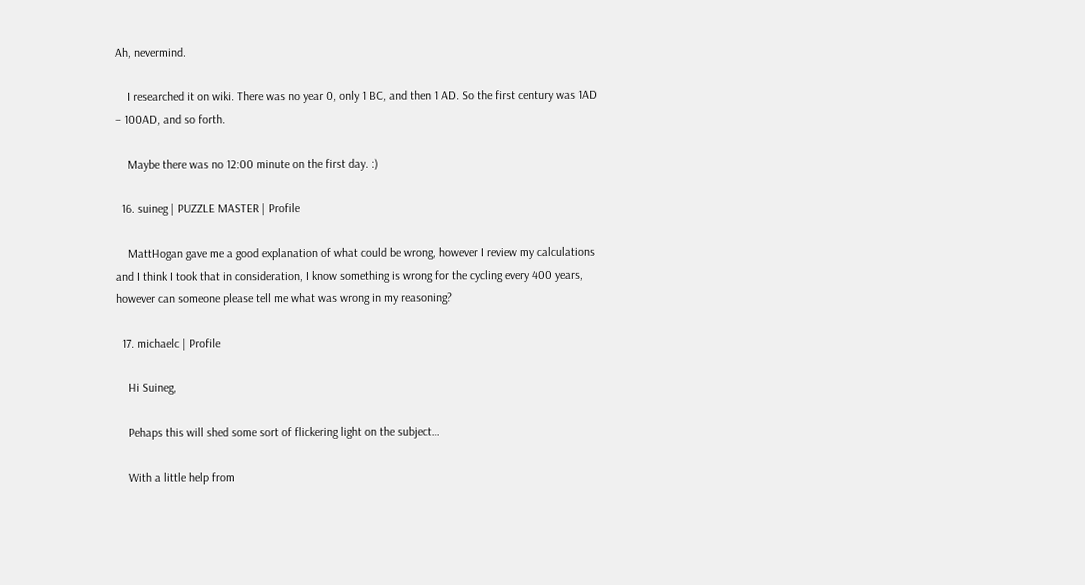Ah, nevermind.

    I researched it on wiki. There was no year 0, only 1 BC, and then 1 AD. So the first century was 1AD – 100AD, and so forth.

    Maybe there was no 12:00 minute on the first day. :)

  16. suineg | PUZZLE MASTER | Profile

    MattHogan gave me a good explanation of what could be wrong, however I review my calculations and I think I took that in consideration, I know something is wrong for the cycling every 400 years, however can someone please tell me what was wrong in my reasoning?

  17. michaelc | Profile

    Hi Suineg,

    Pehaps this will shed some sort of flickering light on the subject…

    With a little help from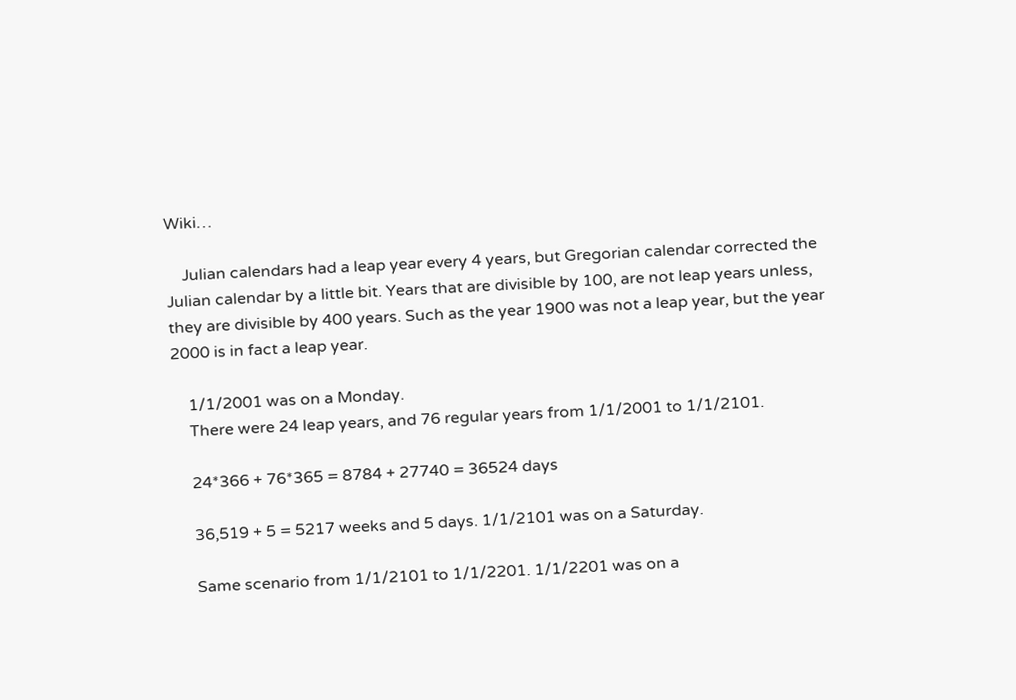Wiki…

    Julian calendars had a leap year every 4 years, but Gregorian calendar corrected the Julian calendar by a little bit. Years that are divisible by 100, are not leap years unless, they are divisible by 400 years. Such as the year 1900 was not a leap year, but the year 2000 is in fact a leap year.

    1/1/2001 was on a Monday.
    There were 24 leap years, and 76 regular years from 1/1/2001 to 1/1/2101.

    24*366 + 76*365 = 8784 + 27740 = 36524 days

    36,519 + 5 = 5217 weeks and 5 days. 1/1/2101 was on a Saturday.

    Same scenario from 1/1/2101 to 1/1/2201. 1/1/2201 was on a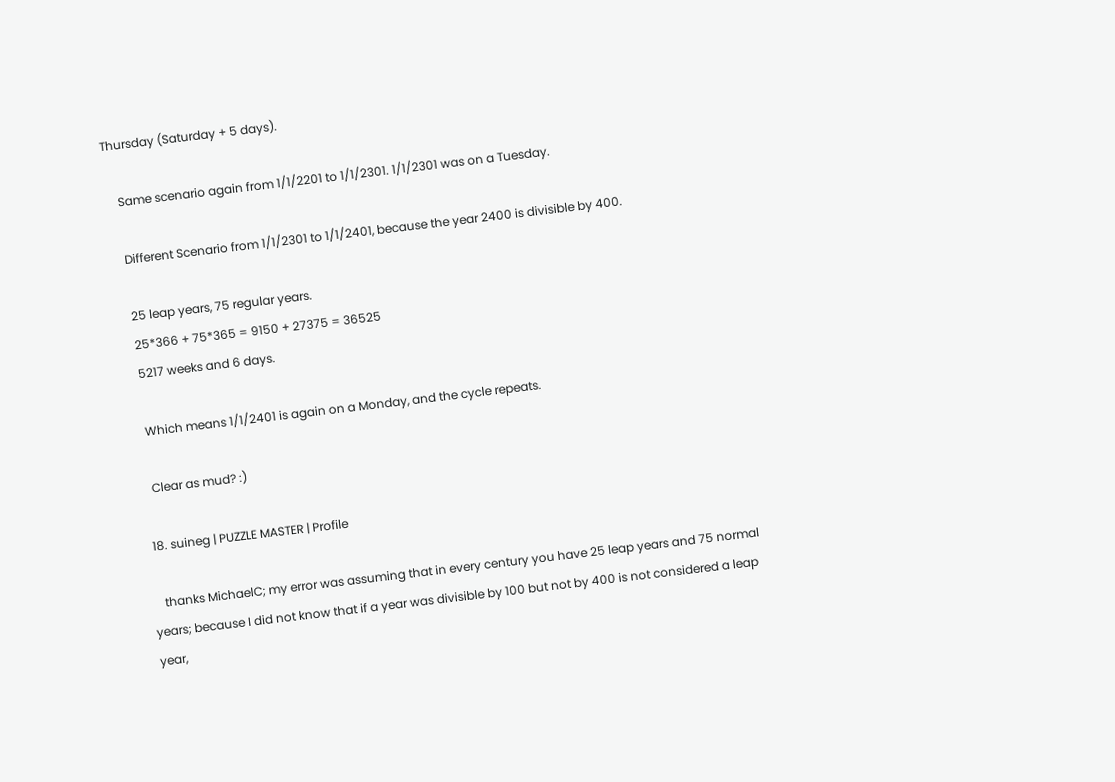Thursday (Saturday + 5 days).

    Same scenario again from 1/1/2201 to 1/1/2301. 1/1/2301 was on a Tuesday.

    Different Scenario from 1/1/2301 to 1/1/2401, because the year 2400 is divisible by 400.

    25 leap years, 75 regular years.
    25*366 + 75*365 = 9150 + 27375 = 36525
    5217 weeks and 6 days.

    Which means 1/1/2401 is again on a Monday, and the cycle repeats.

    Clear as mud? :)

  18. suineg | PUZZLE MASTER | Profile

    thanks MichaelC; my error was assuming that in every century you have 25 leap years and 75 normal years; because I did not know that if a year was divisible by 100 but not by 400 is not considered a leap year,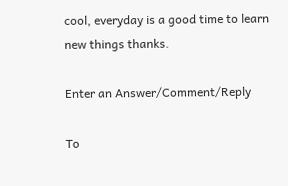cool, everyday is a good time to learn new things thanks.

Enter an Answer/Comment/Reply

To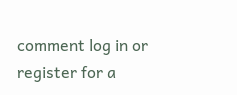comment log in or register for a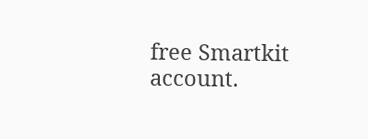free Smartkit account.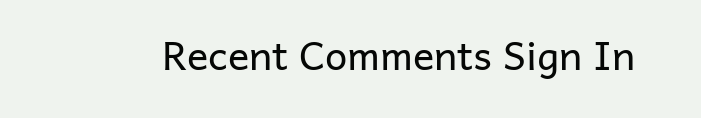Recent Comments Sign In